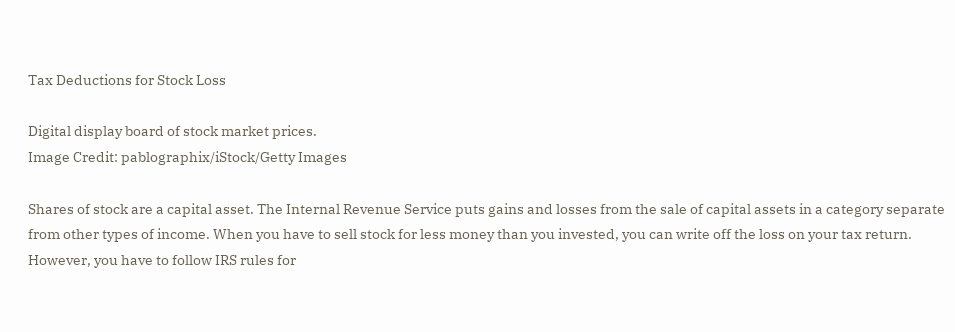Tax Deductions for Stock Loss

Digital display board of stock market prices.
Image Credit: pablographix/iStock/Getty Images

Shares of stock are a capital asset. The Internal Revenue Service puts gains and losses from the sale of capital assets in a category separate from other types of income. When you have to sell stock for less money than you invested, you can write off the loss on your tax return. However, you have to follow IRS rules for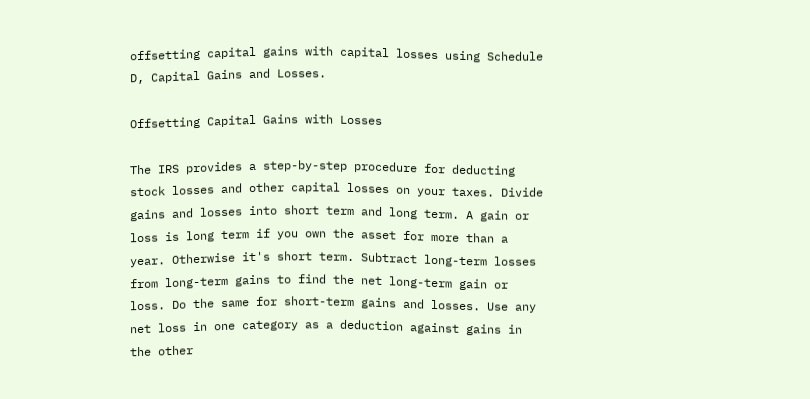offsetting capital gains with capital losses using Schedule D, Capital Gains and Losses.

Offsetting Capital Gains with Losses

The IRS provides a step-by-step procedure for deducting stock losses and other capital losses on your taxes. Divide gains and losses into short term and long term. A gain or loss is long term if you own the asset for more than a year. Otherwise it's short term. Subtract long-term losses from long-term gains to find the net long-term gain or loss. Do the same for short-term gains and losses. Use any net loss in one category as a deduction against gains in the other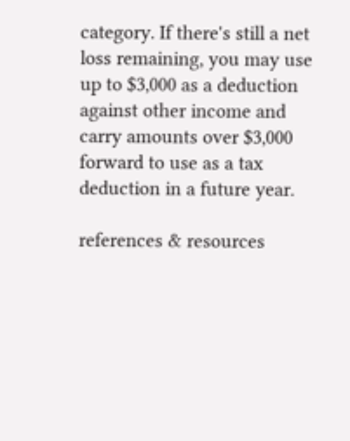category. If there's still a net loss remaining, you may use up to $3,000 as a deduction against other income and carry amounts over $3,000 forward to use as a tax deduction in a future year.

references & resources